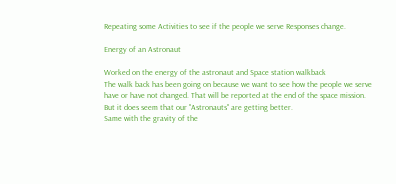Repeating some Activities to see if the people we serve Responses change.

Energy of an Astronaut

Worked on the energy of the astronaut and Space station walkback
The walk back has been going on because we want to see how the people we serve have or have not changed. That will be reported at the end of the space mission. But it does seem that our "Astronauts" are getting better.
Same with the gravity of the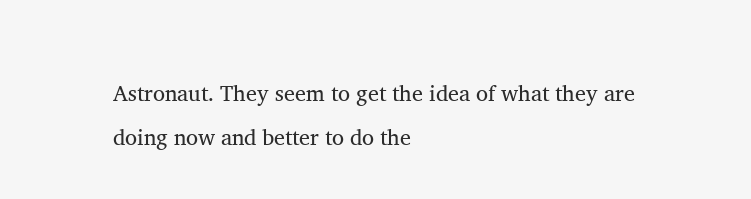Astronaut. They seem to get the idea of what they are doing now and better to do the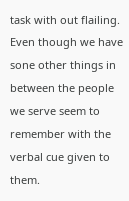task with out flailing. Even though we have sone other things in between the people we serve seem to remember with the verbal cue given to them.